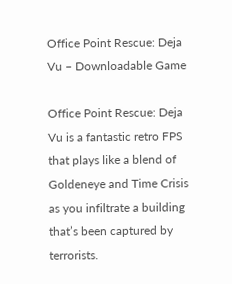Office Point Rescue: Deja Vu – Downloadable Game

Office Point Rescue: Deja Vu is a fantastic retro FPS that plays like a blend of Goldeneye and Time Crisis as you infiltrate a building that’s been captured by terrorists.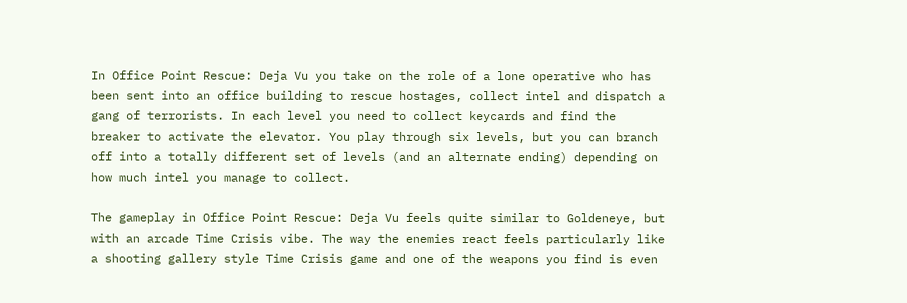In Office Point Rescue: Deja Vu you take on the role of a lone operative who has been sent into an office building to rescue hostages, collect intel and dispatch a gang of terrorists. In each level you need to collect keycards and find the breaker to activate the elevator. You play through six levels, but you can branch off into a totally different set of levels (and an alternate ending) depending on how much intel you manage to collect.

The gameplay in Office Point Rescue: Deja Vu feels quite similar to Goldeneye, but with an arcade Time Crisis vibe. The way the enemies react feels particularly like a shooting gallery style Time Crisis game and one of the weapons you find is even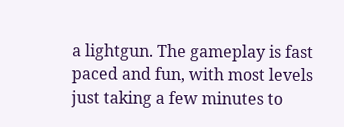a lightgun. The gameplay is fast paced and fun, with most levels just taking a few minutes to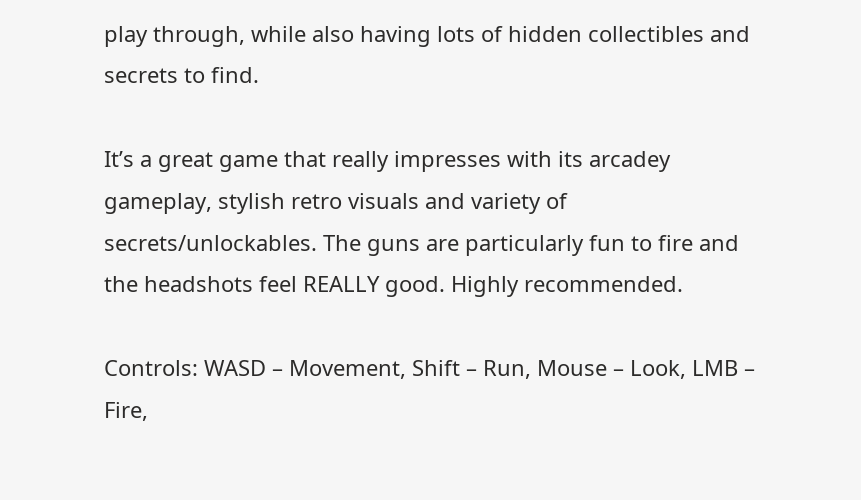play through, while also having lots of hidden collectibles and secrets to find.

It’s a great game that really impresses with its arcadey gameplay, stylish retro visuals and variety of secrets/unlockables. The guns are particularly fun to fire and the headshots feel REALLY good. Highly recommended.

Controls: WASD – Movement, Shift – Run, Mouse – Look, LMB – Fire,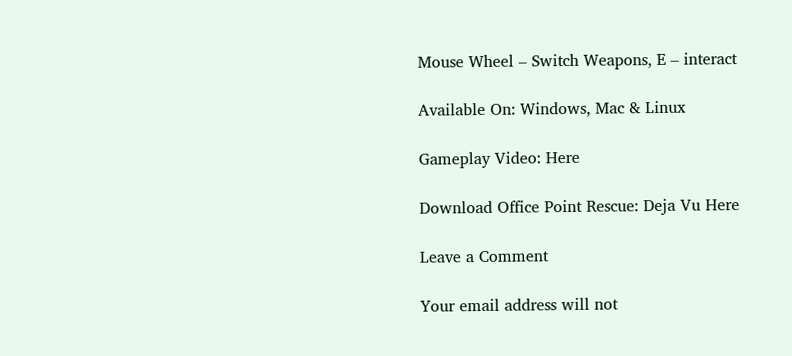Mouse Wheel – Switch Weapons, E – interact

Available On: Windows, Mac & Linux

Gameplay Video: Here

Download Office Point Rescue: Deja Vu Here

Leave a Comment

Your email address will not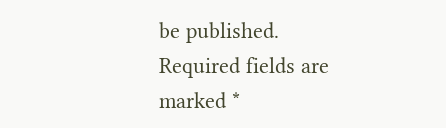be published. Required fields are marked *